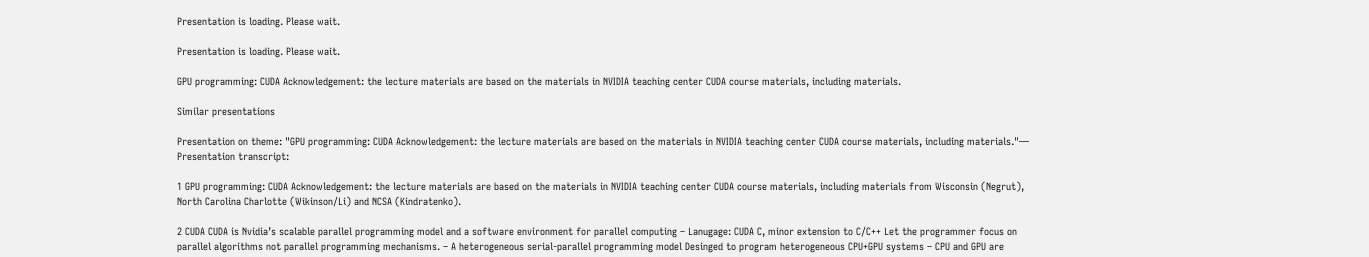Presentation is loading. Please wait.

Presentation is loading. Please wait.

GPU programming: CUDA Acknowledgement: the lecture materials are based on the materials in NVIDIA teaching center CUDA course materials, including materials.

Similar presentations

Presentation on theme: "GPU programming: CUDA Acknowledgement: the lecture materials are based on the materials in NVIDIA teaching center CUDA course materials, including materials."— Presentation transcript:

1 GPU programming: CUDA Acknowledgement: the lecture materials are based on the materials in NVIDIA teaching center CUDA course materials, including materials from Wisconsin (Negrut), North Carolina Charlotte (Wikinson/Li) and NCSA (Kindratenko).

2 CUDA CUDA is Nvidia’s scalable parallel programming model and a software environment for parallel computing – Lanugage: CUDA C, minor extension to C/C++ Let the programmer focus on parallel algorithms not parallel programming mechanisms. – A heterogeneous serial-parallel programming model Desinged to program heterogeneous CPU+GPU systems – CPU and GPU are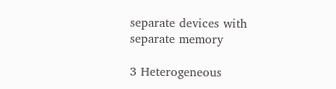separate devices with separate memory

3 Heterogeneous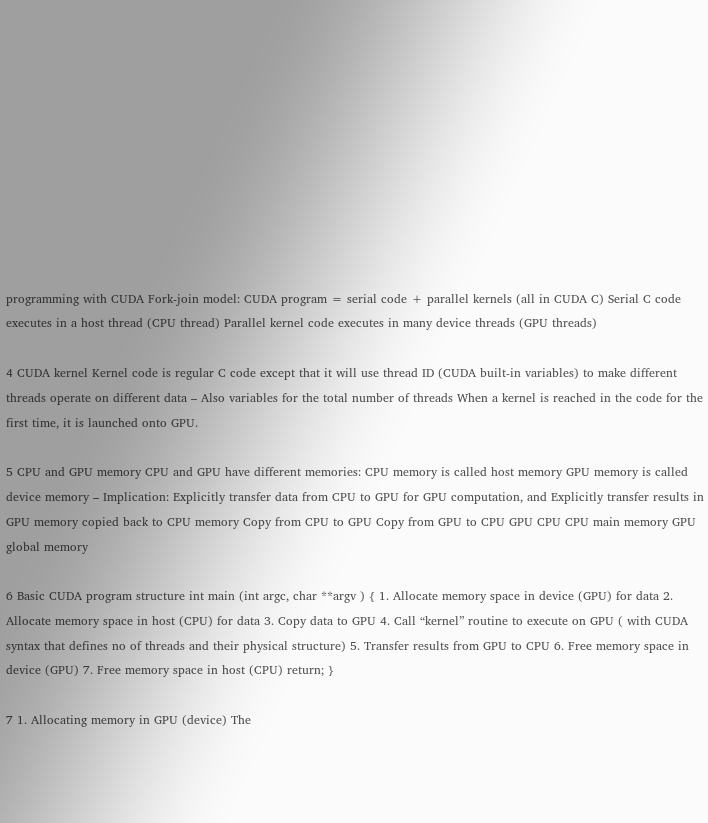programming with CUDA Fork-join model: CUDA program = serial code + parallel kernels (all in CUDA C) Serial C code executes in a host thread (CPU thread) Parallel kernel code executes in many device threads (GPU threads)

4 CUDA kernel Kernel code is regular C code except that it will use thread ID (CUDA built-in variables) to make different threads operate on different data – Also variables for the total number of threads When a kernel is reached in the code for the first time, it is launched onto GPU.

5 CPU and GPU memory CPU and GPU have different memories: CPU memory is called host memory GPU memory is called device memory – Implication: Explicitly transfer data from CPU to GPU for GPU computation, and Explicitly transfer results in GPU memory copied back to CPU memory Copy from CPU to GPU Copy from GPU to CPU GPU CPU CPU main memory GPU global memory

6 Basic CUDA program structure int main (int argc, char **argv ) { 1. Allocate memory space in device (GPU) for data 2. Allocate memory space in host (CPU) for data 3. Copy data to GPU 4. Call “kernel” routine to execute on GPU ( with CUDA syntax that defines no of threads and their physical structure) 5. Transfer results from GPU to CPU 6. Free memory space in device (GPU) 7. Free memory space in host (CPU) return; }

7 1. Allocating memory in GPU (device) The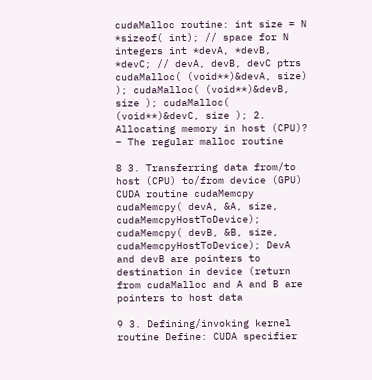cudaMalloc routine: int size = N *sizeof( int); // space for N integers int *devA, *devB, *devC; // devA, devB, devC ptrs cudaMalloc( (void**)&devA, size) ); cudaMalloc( (void**)&devB, size ); cudaMalloc( (void**)&devC, size ); 2. Allocating memory in host (CPU)? – The regular malloc routine

8 3. Transferring data from/to host (CPU) to/from device (GPU) CUDA routine cudaMemcpy cudaMemcpy( devA, &A, size, cudaMemcpyHostToDevice); cudaMemcpy( devB, &B, size, cudaMemcpyHostToDevice); DevA and devB are pointers to destination in device (return from cudaMalloc and A and B are pointers to host data

9 3. Defining/invoking kernel routine Define: CUDA specifier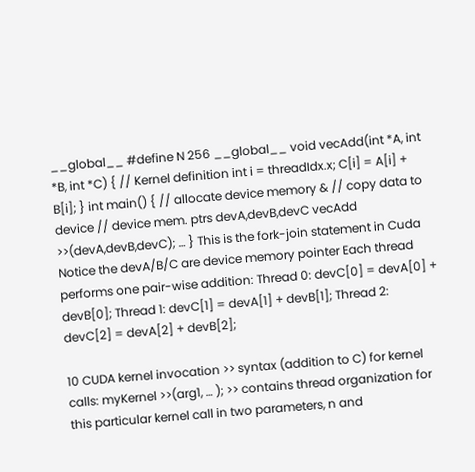__global__ #define N 256 __global__ void vecAdd(int *A, int *B, int *C) { // Kernel definition int i = threadIdx.x; C[i] = A[i] + B[i]; } int main() { // allocate device memory & // copy data to device // device mem. ptrs devA,devB,devC vecAdd >>(devA,devB,devC); … } This is the fork-join statement in Cuda Notice the devA/B/C are device memory pointer Each thread performs one pair-wise addition: Thread 0: devC[0] = devA[0] + devB[0]; Thread 1: devC[1] = devA[1] + devB[1]; Thread 2: devC[2] = devA[2] + devB[2];

10 CUDA kernel invocation >> syntax (addition to C) for kernel calls: myKernel >>(arg1, … ); >> contains thread organization for this particular kernel call in two parameters, n and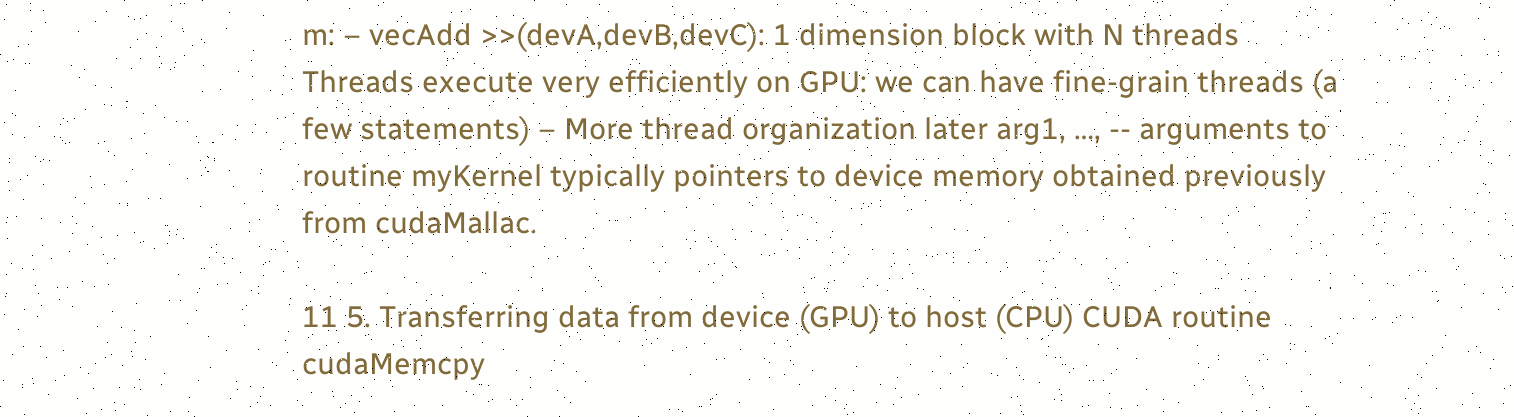m: – vecAdd >>(devA,devB,devC): 1 dimension block with N threads Threads execute very efficiently on GPU: we can have fine-grain threads (a few statements) – More thread organization later arg1, …, -- arguments to routine myKernel typically pointers to device memory obtained previously from cudaMallac.

11 5. Transferring data from device (GPU) to host (CPU) CUDA routine cudaMemcpy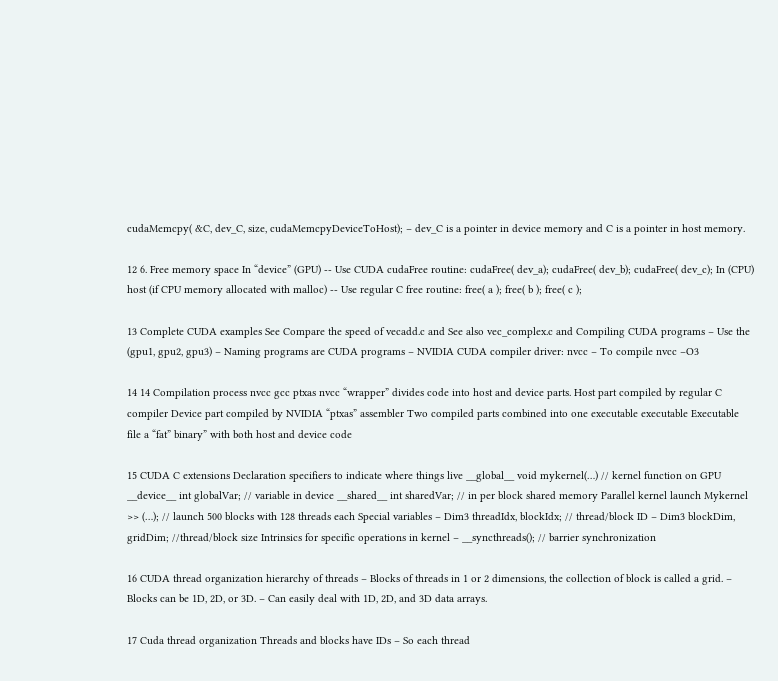cudaMemcpy( &C, dev_C, size, cudaMemcpyDeviceToHost); – dev_C is a pointer in device memory and C is a pointer in host memory.

12 6. Free memory space In “device” (GPU) -- Use CUDA cudaFree routine: cudaFree( dev_a); cudaFree( dev_b); cudaFree( dev_c); In (CPU) host (if CPU memory allocated with malloc) -- Use regular C free routine: free( a ); free( b ); free( c );

13 Complete CUDA examples See Compare the speed of vecadd.c and See also vec_complex.c and Compiling CUDA programs – Use the (gpu1, gpu2, gpu3) – Naming programs are CUDA programs – NVIDIA CUDA compiler driver: nvcc – To compile nvcc –O3

14 14 Compilation process nvcc gcc ptxas nvcc “wrapper” divides code into host and device parts. Host part compiled by regular C compiler Device part compiled by NVIDIA “ptxas” assembler Two compiled parts combined into one executable executable Executable file a “fat” binary” with both host and device code

15 CUDA C extensions Declaration specifiers to indicate where things live __global__ void mykernel(…) // kernel function on GPU __device__ int globalVar; // variable in device __shared__ int sharedVar; // in per block shared memory Parallel kernel launch Mykernel >> (…); // launch 500 blocks with 128 threads each Special variables – Dim3 threadIdx, blockIdx; // thread/block ID – Dim3 blockDim, gridDim; //thread/block size Intrinsics for specific operations in kernel – __syncthreads(); // barrier synchronization

16 CUDA thread organization hierarchy of threads – Blocks of threads in 1 or 2 dimensions, the collection of block is called a grid. – Blocks can be 1D, 2D, or 3D. – Can easily deal with 1D, 2D, and 3D data arrays.

17 Cuda thread organization Threads and blocks have IDs – So each thread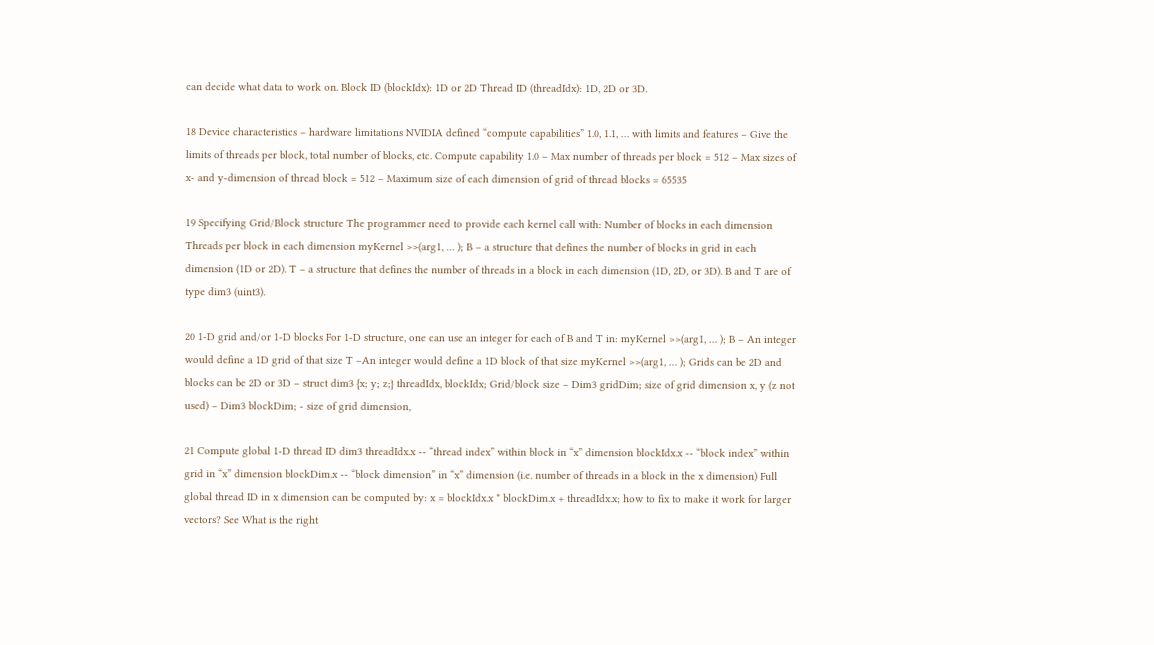can decide what data to work on. Block ID (blockIdx): 1D or 2D Thread ID (threadIdx): 1D, 2D or 3D.

18 Device characteristics – hardware limitations NVIDIA defined “compute capabilities” 1.0, 1.1, … with limits and features – Give the limits of threads per block, total number of blocks, etc. Compute capability 1.0 – Max number of threads per block = 512 – Max sizes of x- and y-dimension of thread block = 512 – Maximum size of each dimension of grid of thread blocks = 65535

19 Specifying Grid/Block structure The programmer need to provide each kernel call with: Number of blocks in each dimension Threads per block in each dimension myKernel >>(arg1, … ); B – a structure that defines the number of blocks in grid in each dimension (1D or 2D). T – a structure that defines the number of threads in a block in each dimension (1D, 2D, or 3D). B and T are of type dim3 (uint3).

20 1-D grid and/or 1-D blocks For 1-D structure, one can use an integer for each of B and T in: myKernel >>(arg1, … ); B – An integer would define a 1D grid of that size T –An integer would define a 1D block of that size myKernel >>(arg1, … ); Grids can be 2D and blocks can be 2D or 3D – struct dim3 {x; y; z;} threadIdx, blockIdx; Grid/block size – Dim3 gridDim; size of grid dimension x, y (z not used) – Dim3 blockDim; - size of grid dimension,

21 Compute global 1-D thread ID dim3 threadIdx.x -- “thread index” within block in “x” dimension blockIdx.x -- “block index” within grid in “x” dimension blockDim.x -- “block dimension” in “x” dimension (i.e. number of threads in a block in the x dimension) Full global thread ID in x dimension can be computed by: x = blockIdx.x * blockDim.x + threadIdx.x; how to fix to make it work for larger vectors? See What is the right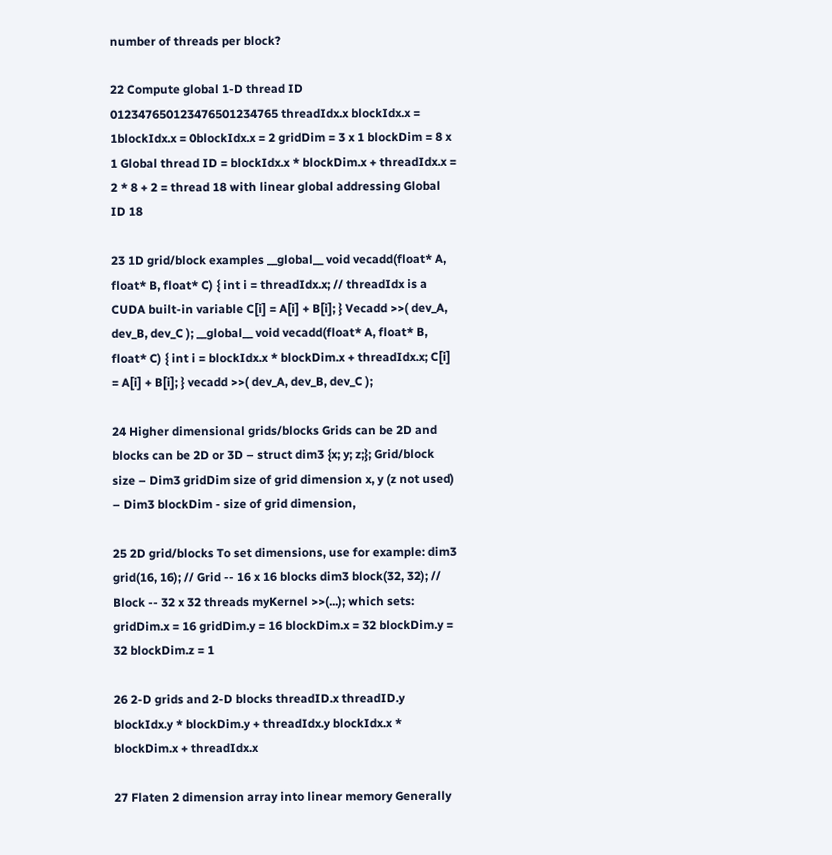number of threads per block?

22 Compute global 1-D thread ID 012347650123476501234765 threadIdx.x blockIdx.x = 1blockIdx.x = 0blockIdx.x = 2 gridDim = 3 x 1 blockDim = 8 x 1 Global thread ID = blockIdx.x * blockDim.x + threadIdx.x = 2 * 8 + 2 = thread 18 with linear global addressing Global ID 18

23 1D grid/block examples __global__ void vecadd(float* A, float* B, float* C) { int i = threadIdx.x; // threadIdx is a CUDA built-in variable C[i] = A[i] + B[i]; } Vecadd >>( dev_A, dev_B, dev_C ); __global__ void vecadd(float* A, float* B, float* C) { int i = blockIdx.x * blockDim.x + threadIdx.x; C[i] = A[i] + B[i]; } vecadd >>( dev_A, dev_B, dev_C );

24 Higher dimensional grids/blocks Grids can be 2D and blocks can be 2D or 3D – struct dim3 {x; y; z;}; Grid/block size – Dim3 gridDim size of grid dimension x, y (z not used) – Dim3 blockDim - size of grid dimension,

25 2D grid/blocks To set dimensions, use for example: dim3 grid(16, 16); // Grid -- 16 x 16 blocks dim3 block(32, 32); // Block -- 32 x 32 threads myKernel >>(...); which sets: gridDim.x = 16 gridDim.y = 16 blockDim.x = 32 blockDim.y = 32 blockDim.z = 1

26 2-D grids and 2-D blocks threadID.x threadID.y blockIdx.y * blockDim.y + threadIdx.y blockIdx.x * blockDim.x + threadIdx.x

27 Flaten 2 dimension array into linear memory Generally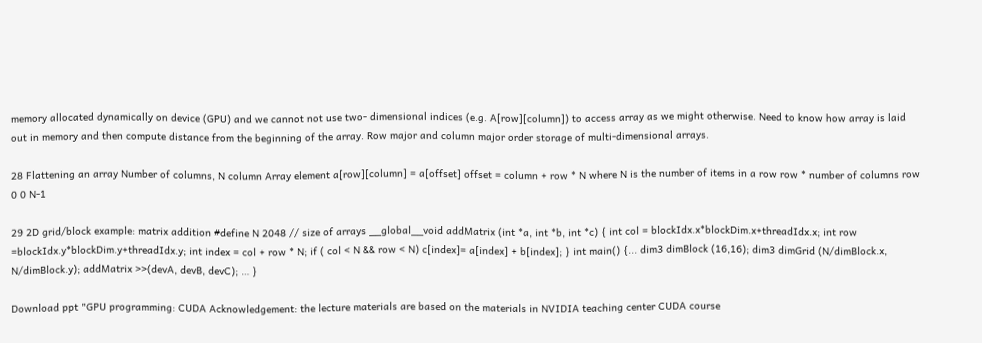memory allocated dynamically on device (GPU) and we cannot not use two- dimensional indices (e.g. A[row][column]) to access array as we might otherwise. Need to know how array is laid out in memory and then compute distance from the beginning of the array. Row major and column major order storage of multi-dimensional arrays.

28 Flattening an array Number of columns, N column Array element a[row][column] = a[offset] offset = column + row * N where N is the number of items in a row row * number of columns row 0 0 N-1

29 2D grid/block example: matrix addition #define N 2048 // size of arrays __global__void addMatrix (int *a, int *b, int *c) { int col = blockIdx.x*blockDim.x+threadIdx.x; int row =blockIdx.y*blockDim.y+threadIdx.y; int index = col + row * N; if ( col < N && row < N) c[index]= a[index] + b[index]; } int main() {... dim3 dimBlock (16,16); dim3 dimGrid (N/dimBlock.x, N/dimBlock.y); addMatrix >>(devA, devB, devC); … }

Download ppt "GPU programming: CUDA Acknowledgement: the lecture materials are based on the materials in NVIDIA teaching center CUDA course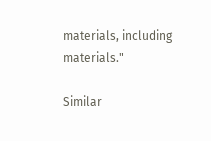materials, including materials."

Similar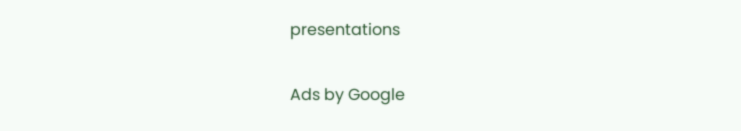presentations

Ads by Google